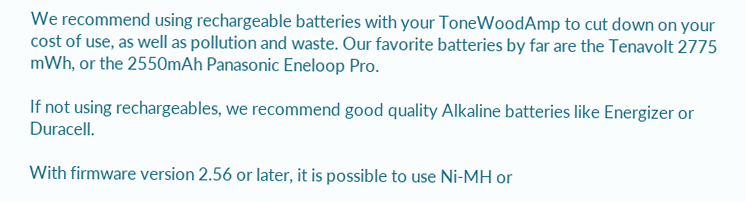We recommend using rechargeable batteries with your ToneWoodAmp to cut down on your cost of use, as well as pollution and waste. Our favorite batteries by far are the Tenavolt 2775 mWh, or the 2550mAh Panasonic Eneloop Pro.

If not using rechargeables, we recommend good quality Alkaline batteries like Energizer or Duracell.

With firmware version 2.56 or later, it is possible to use Ni-MH or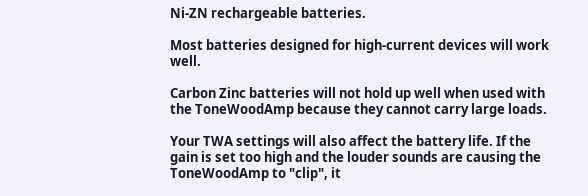Ni-ZN rechargeable batteries.

Most batteries designed for high-current devices will work well.

Carbon Zinc batteries will not hold up well when used with the ToneWoodAmp because they cannot carry large loads.

Your TWA settings will also affect the battery life. If the gain is set too high and the louder sounds are causing the ToneWoodAmp to "clip", it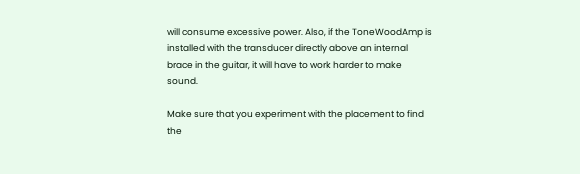will consume excessive power. Also, if the ToneWoodAmp is installed with the transducer directly above an internal brace in the guitar, it will have to work harder to make sound.

Make sure that you experiment with the placement to find the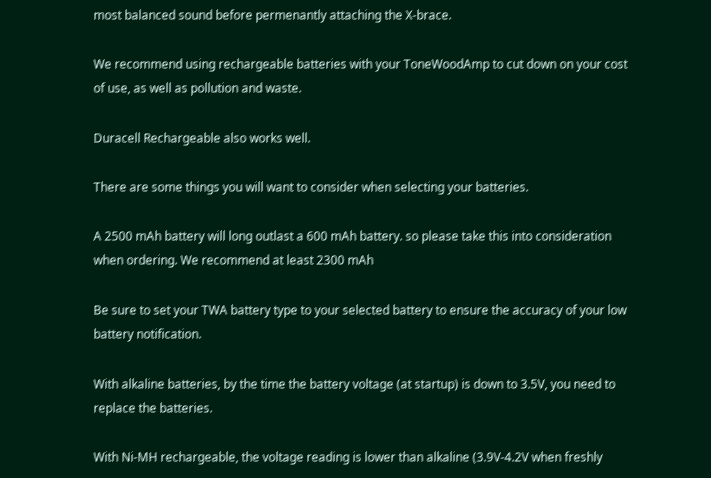most balanced sound before permenantly attaching the X-brace.

We recommend using rechargeable batteries with your ToneWoodAmp to cut down on your cost of use, as well as pollution and waste.

Duracell Rechargeable also works well.

There are some things you will want to consider when selecting your batteries.

A 2500 mAh battery will long outlast a 600 mAh battery. so please take this into consideration when ordering. We recommend at least 2300 mAh

Be sure to set your TWA battery type to your selected battery to ensure the accuracy of your low battery notification.

With alkaline batteries, by the time the battery voltage (at startup) is down to 3.5V, you need to replace the batteries.

With Ni-MH rechargeable, the voltage reading is lower than alkaline (3.9V-4.2V when freshly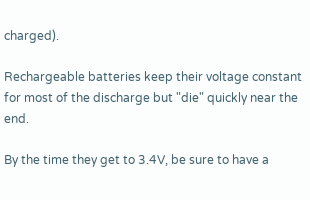charged).

Rechargeable batteries keep their voltage constant for most of the discharge but "die" quickly near the end.

By the time they get to 3.4V, be sure to have a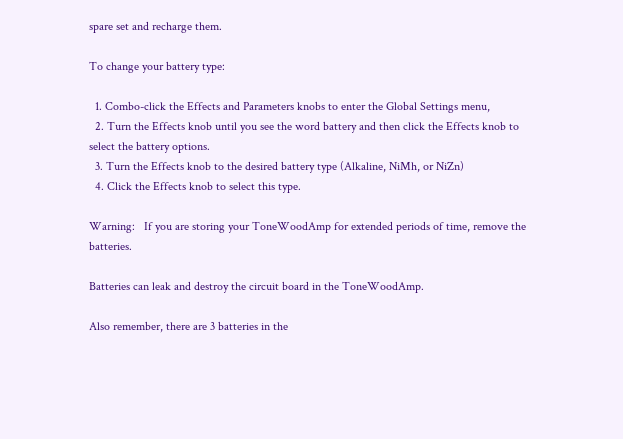spare set and recharge them.

To change your battery type:

  1. Combo-click the Effects and Parameters knobs to enter the Global Settings menu,
  2. Turn the Effects knob until you see the word battery and then click the Effects knob to select the battery options.
  3. Turn the Effects knob to the desired battery type (Alkaline, NiMh, or NiZn)
  4. Click the Effects knob to select this type.

Warning:   If you are storing your ToneWoodAmp for extended periods of time, remove the batteries.

Batteries can leak and destroy the circuit board in the ToneWoodAmp.

Also remember, there are 3 batteries in the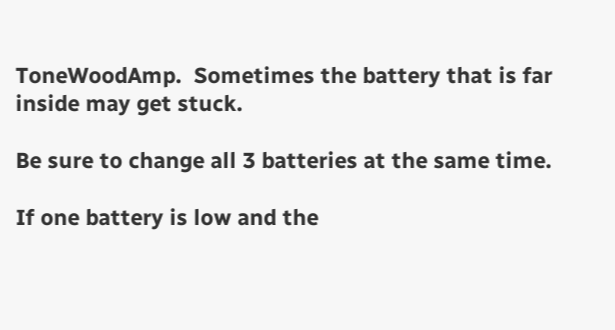ToneWoodAmp.  Sometimes the battery that is far inside may get stuck.

Be sure to change all 3 batteries at the same time.

If one battery is low and the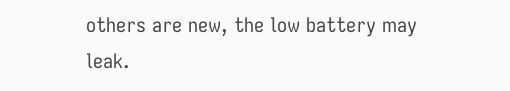others are new, the low battery may leak.